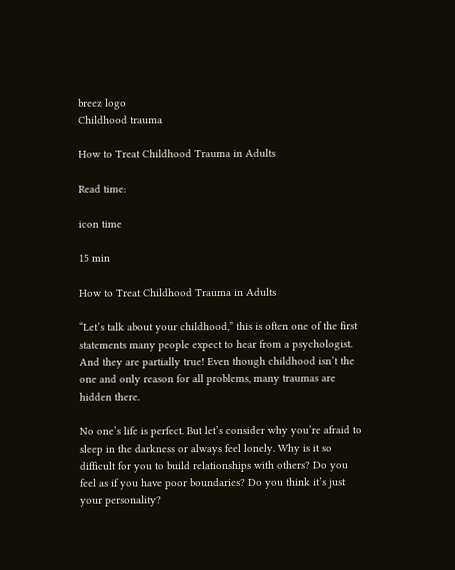breez logo
Childhood trauma

How to Treat Childhood Trauma in Adults

Read time:

icon time

15 min

How to Treat Childhood Trauma in Adults

“Let’s talk about your childhood,” this is often one of the first statements many people expect to hear from a psychologist. And they are partially true! Even though childhood isn’t the one and only reason for all problems, many traumas are hidden there.

No one’s life is perfect. But let’s consider why you’re afraid to sleep in the darkness or always feel lonely. Why is it so difficult for you to build relationships with others? Do you feel as if you have poor boundaries? Do you think it’s just your personality?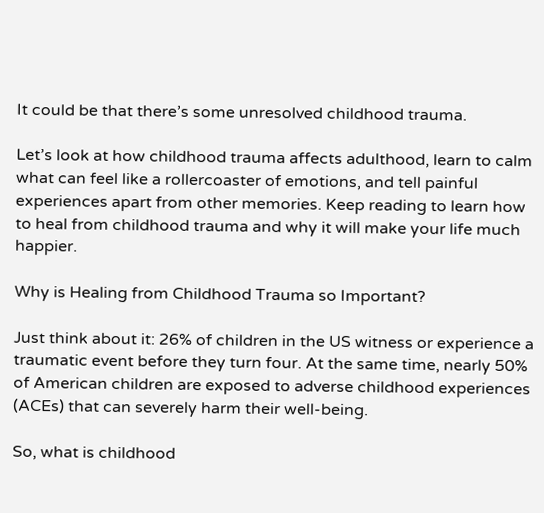It could be that there’s some unresolved childhood trauma.

Let’s look at how childhood trauma affects adulthood, learn to calm what can feel like a rollercoaster of emotions, and tell painful experiences apart from other memories. Keep reading to learn how to heal from childhood trauma and why it will make your life much happier.

Why is Healing from Childhood Trauma so Important?

Just think about it: 26% of children in the US witness or experience a traumatic event before they turn four. At the same time, nearly 50% of American children are exposed to adverse childhood experiences (ACEs) that can severely harm their well-being.

So, what is childhood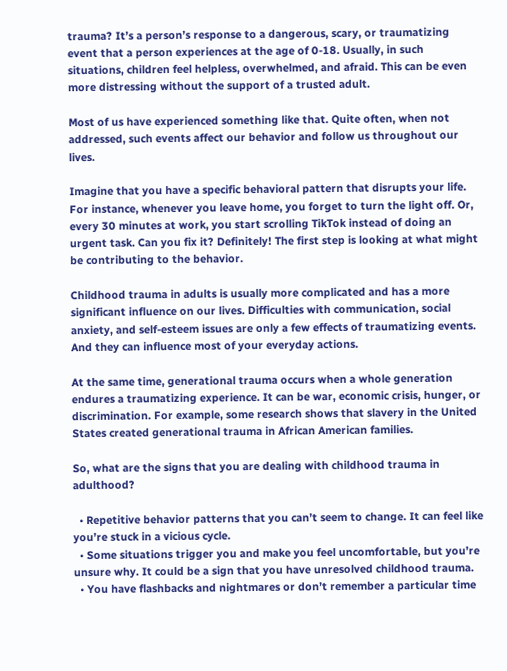trauma? It’s a person’s response to a dangerous, scary, or traumatizing event that a person experiences at the age of 0-18. Usually, in such situations, children feel helpless, overwhelmed, and afraid. This can be even more distressing without the support of a trusted adult.

Most of us have experienced something like that. Quite often, when not addressed, such events affect our behavior and follow us throughout our lives.

Imagine that you have a specific behavioral pattern that disrupts your life. For instance, whenever you leave home, you forget to turn the light off. Or, every 30 minutes at work, you start scrolling TikTok instead of doing an urgent task. Can you fix it? Definitely! The first step is looking at what might be contributing to the behavior.

Childhood trauma in adults is usually more complicated and has a more significant influence on our lives. Difficulties with communication, social anxiety, and self-esteem issues are only a few effects of traumatizing events. And they can influence most of your everyday actions.

At the same time, generational trauma occurs when a whole generation endures a traumatizing experience. It can be war, economic crisis, hunger, or discrimination. For example, some research shows that slavery in the United States created generational trauma in African American families.

So, what are the signs that you are dealing with childhood trauma in adulthood?

  • Repetitive behavior patterns that you can’t seem to change. It can feel like you’re stuck in a vicious cycle.
  • Some situations trigger you and make you feel uncomfortable, but you’re unsure why. It could be a sign that you have unresolved childhood trauma.
  • You have flashbacks and nightmares or don’t remember a particular time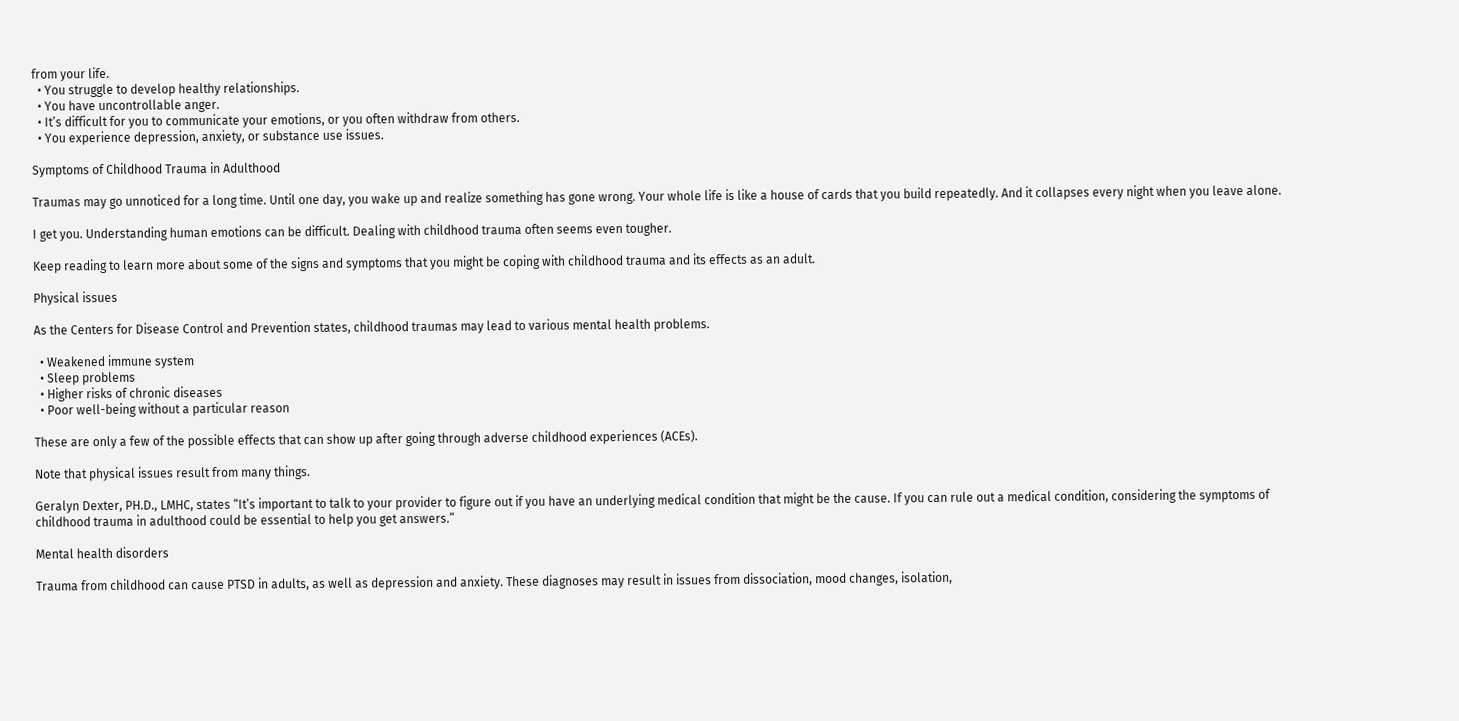from your life.
  • You struggle to develop healthy relationships.
  • You have uncontrollable anger.
  • It’s difficult for you to communicate your emotions, or you often withdraw from others.
  • You experience depression, anxiety, or substance use issues.

Symptoms of Childhood Trauma in Adulthood

Traumas may go unnoticed for a long time. Until one day, you wake up and realize something has gone wrong. Your whole life is like a house of cards that you build repeatedly. And it collapses every night when you leave alone.

I get you. Understanding human emotions can be difficult. Dealing with childhood trauma often seems even tougher.

Keep reading to learn more about some of the signs and symptoms that you might be coping with childhood trauma and its effects as an adult.

Physical issues

As the Centers for Disease Control and Prevention states, childhood traumas may lead to various mental health problems.

  • Weakened immune system
  • Sleep problems
  • Higher risks of chronic diseases
  • Poor well-being without a particular reason

These are only a few of the possible effects that can show up after going through adverse childhood experiences (ACEs).

Note that physical issues result from many things.

Geralyn Dexter, PH.D., LMHC, states “It’s important to talk to your provider to figure out if you have an underlying medical condition that might be the cause. If you can rule out a medical condition, considering the symptoms of childhood trauma in adulthood could be essential to help you get answers.”

Mental health disorders

Trauma from childhood can cause PTSD in adults, as well as depression and anxiety. These diagnoses may result in issues from dissociation, mood changes, isolation,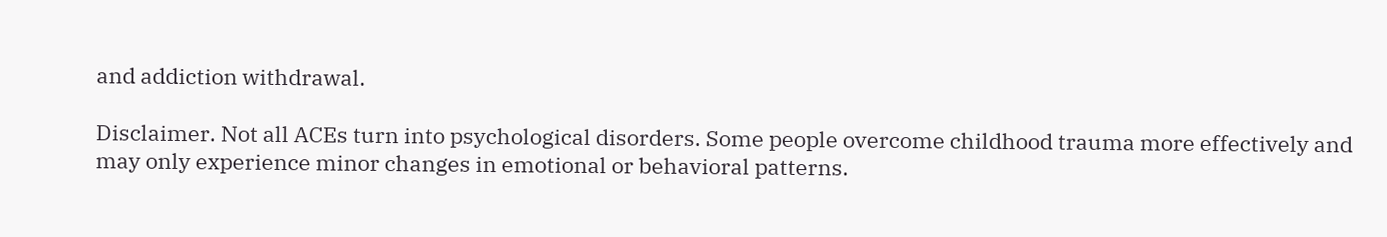and addiction withdrawal.

Disclaimer. Not all ACEs turn into psychological disorders. Some people overcome childhood trauma more effectively and may only experience minor changes in emotional or behavioral patterns.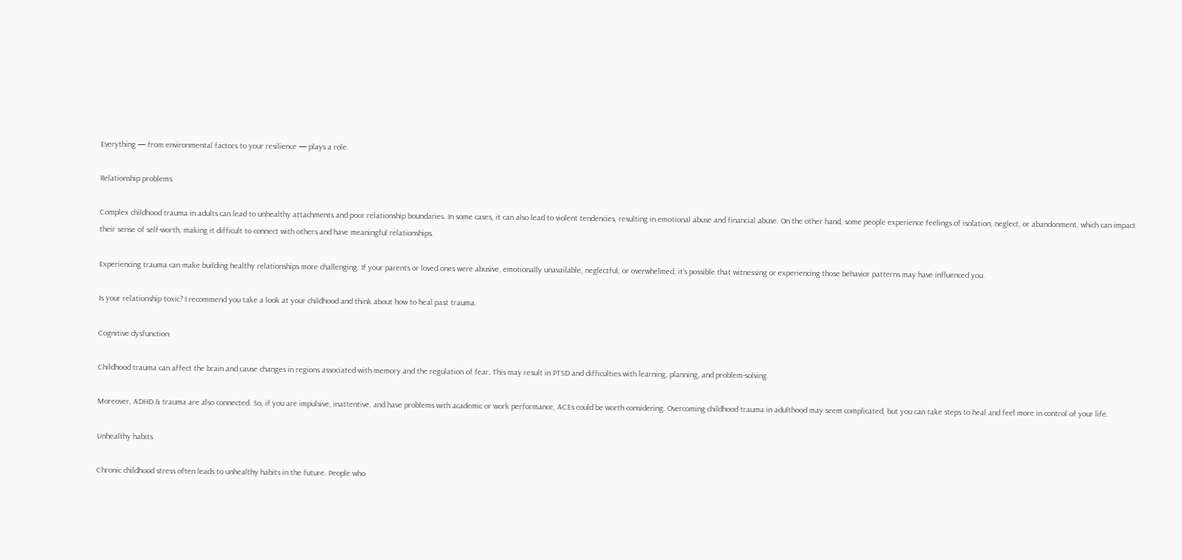Everything — from environmental factors to your resilience — plays a role.

Relationship problems

Complex childhood trauma in adults can lead to unhealthy attachments and poor relationship boundaries. In some cases, it can also lead to violent tendencies, resulting in emotional abuse and financial abuse. On the other hand, some people experience feelings of isolation, neglect, or abandonment, which can impact their sense of self-worth, making it difficult to connect with others and have meaningful relationships.

Experiencing trauma can make building healthy relationships more challenging. If your parents or loved ones were abusive, emotionally unavailable, neglectful, or overwhelmed, it’s possible that witnessing or experiencing those behavior patterns may have influenced you.

Is your relationship toxic? I recommend you take a look at your childhood and think about how to heal past trauma.

Cognitive dysfunction

Childhood trauma can affect the brain and cause changes in regions associated with memory and the regulation of fear. This may result in PTSD and difficulties with learning, planning, and problem-solving.

Moreover, ADHD & trauma are also connected. So, if you are impulsive, inattentive, and have problems with academic or work performance, ACEs could be worth considering. Overcoming childhood trauma in adulthood may seem complicated, but you can take steps to heal and feel more in control of your life.

Unhealthy habits

Chronic childhood stress often leads to unhealthy habits in the future. People who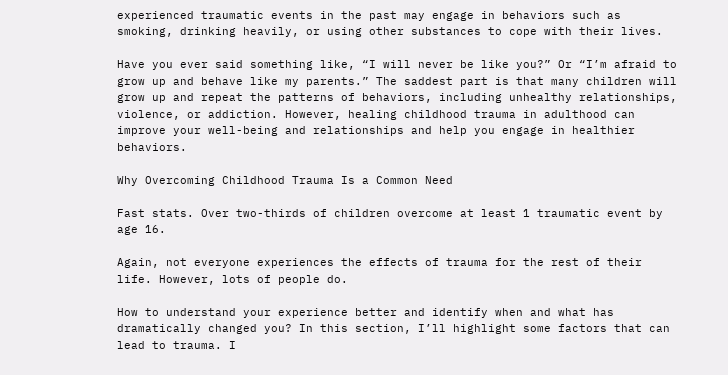experienced traumatic events in the past may engage in behaviors such as smoking, drinking heavily, or using other substances to cope with their lives.

Have you ever said something like, “I will never be like you?” Or “I’m afraid to grow up and behave like my parents.” The saddest part is that many children will grow up and repeat the patterns of behaviors, including unhealthy relationships, violence, or addiction. However, healing childhood trauma in adulthood can improve your well-being and relationships and help you engage in healthier behaviors.

Why Overcoming Childhood Trauma Is a Common Need

Fast stats. Over two-thirds of children overcome at least 1 traumatic event by age 16.

Again, not everyone experiences the effects of trauma for the rest of their life. However, lots of people do.

How to understand your experience better and identify when and what has dramatically changed you? In this section, I’ll highlight some factors that can lead to trauma. I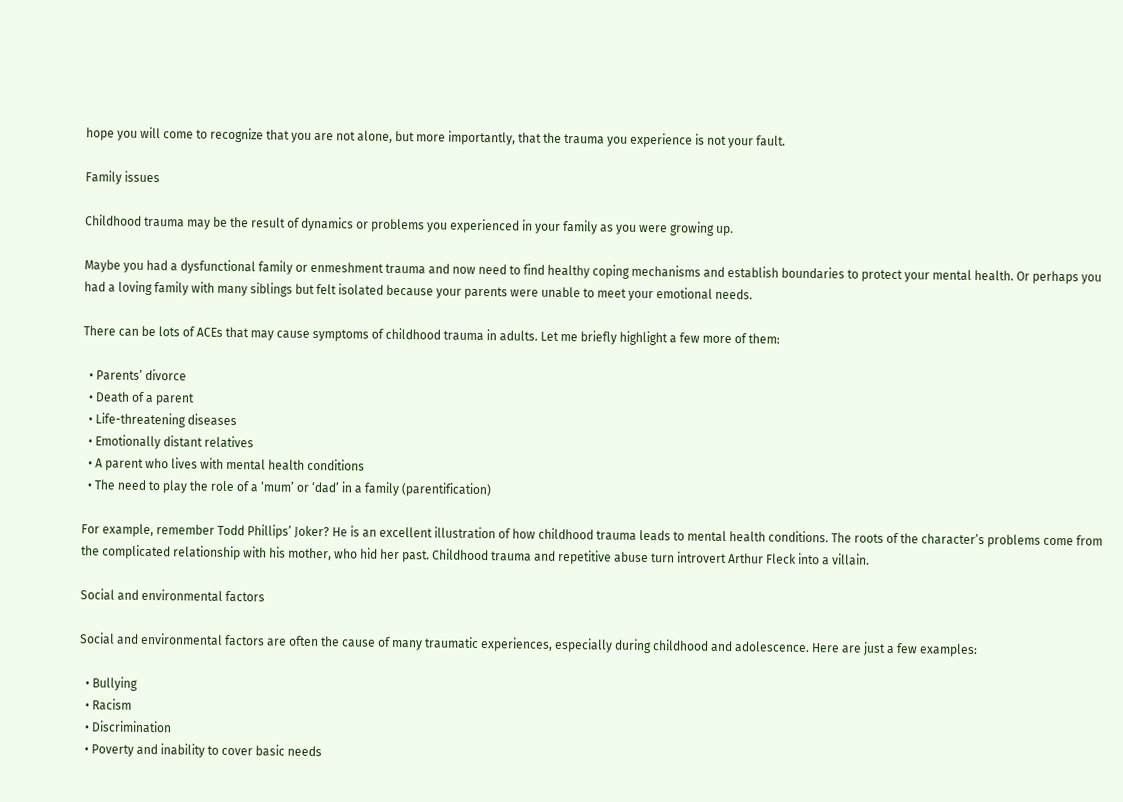hope you will come to recognize that you are not alone, but more importantly, that the trauma you experience is not your fault.

Family issues

Childhood trauma may be the result of dynamics or problems you experienced in your family as you were growing up.

Maybe you had a dysfunctional family or enmeshment trauma and now need to find healthy coping mechanisms and establish boundaries to protect your mental health. Or perhaps you had a loving family with many siblings but felt isolated because your parents were unable to meet your emotional needs.

There can be lots of ACEs that may cause symptoms of childhood trauma in adults. Let me briefly highlight a few more of them:

  • Parents’ divorce
  • Death of a parent
  • Life-threatening diseases
  • Emotionally distant relatives
  • A parent who lives with mental health conditions
  • The need to play the role of a ‘mum’ or ‘dad’ in a family (parentification)

For example, remember Todd Phillips’ Joker? He is an excellent illustration of how childhood trauma leads to mental health conditions. The roots of the character’s problems come from the complicated relationship with his mother, who hid her past. Childhood trauma and repetitive abuse turn introvert Arthur Fleck into a villain.

Social and environmental factors

Social and environmental factors are often the cause of many traumatic experiences, especially during childhood and adolescence. Here are just a few examples:

  • Bullying
  • Racism
  • Discrimination
  • Poverty and inability to cover basic needs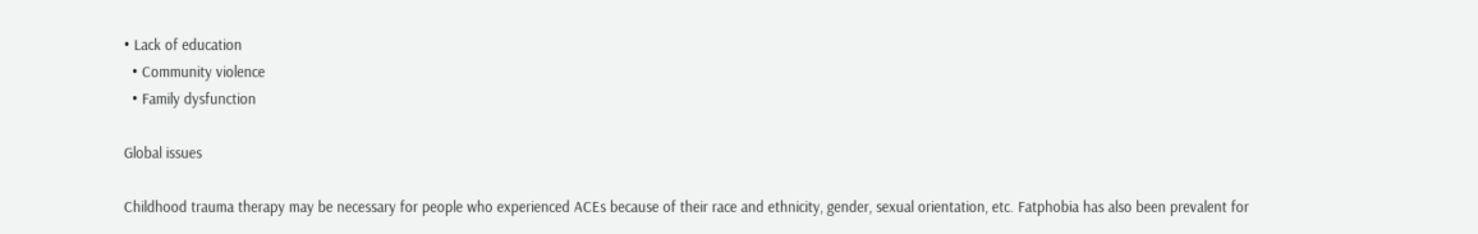• Lack of education
  • Community violence
  • Family dysfunction

Global issues

Childhood trauma therapy may be necessary for people who experienced ACEs because of their race and ethnicity, gender, sexual orientation, etc. Fatphobia has also been prevalent for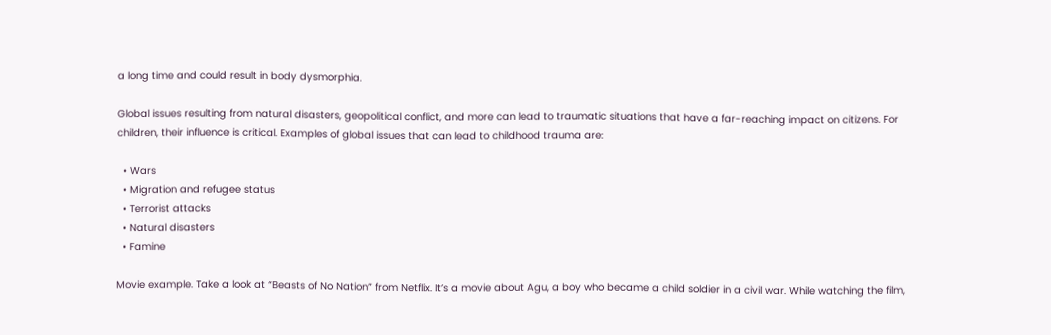a long time and could result in body dysmorphia.

Global issues resulting from natural disasters, geopolitical conflict, and more can lead to traumatic situations that have a far-reaching impact on citizens. For children, their influence is critical. Examples of global issues that can lead to childhood trauma are:

  • Wars
  • Migration and refugee status
  • Terrorist attacks
  • Natural disasters
  • Famine

Movie example. Take a look at “Beasts of No Nation” from Netflix. It’s a movie about Agu, a boy who became a child soldier in a civil war. While watching the film,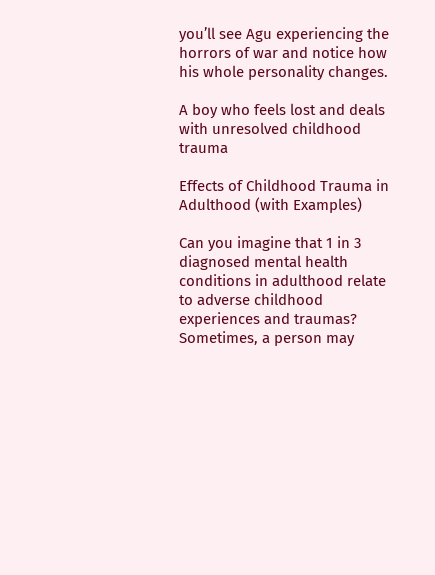you’ll see Agu experiencing the horrors of war and notice how his whole personality changes.

A boy who feels lost and deals with unresolved childhood trauma

Effects of Childhood Trauma in Adulthood (with Examples)

Can you imagine that 1 in 3 diagnosed mental health conditions in adulthood relate to adverse childhood experiences and traumas? Sometimes, a person may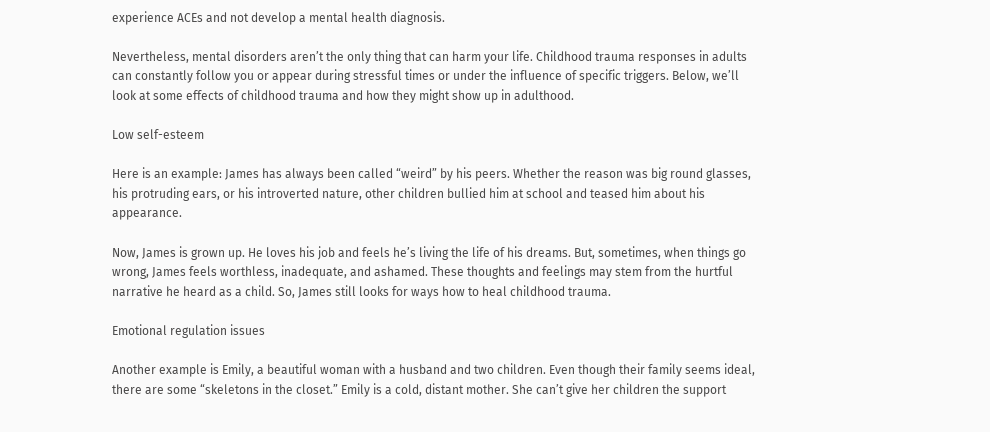experience ACEs and not develop a mental health diagnosis.

Nevertheless, mental disorders aren’t the only thing that can harm your life. Childhood trauma responses in adults can constantly follow you or appear during stressful times or under the influence of specific triggers. Below, we’ll look at some effects of childhood trauma and how they might show up in adulthood.

Low self-esteem

Here is an example: James has always been called “weird” by his peers. Whether the reason was big round glasses, his protruding ears, or his introverted nature, other children bullied him at school and teased him about his appearance.

Now, James is grown up. He loves his job and feels he’s living the life of his dreams. But, sometimes, when things go wrong, James feels worthless, inadequate, and ashamed. These thoughts and feelings may stem from the hurtful narrative he heard as a child. So, James still looks for ways how to heal childhood trauma.

Emotional regulation issues

Another example is Emily, a beautiful woman with a husband and two children. Even though their family seems ideal, there are some “skeletons in the closet.” Emily is a cold, distant mother. She can’t give her children the support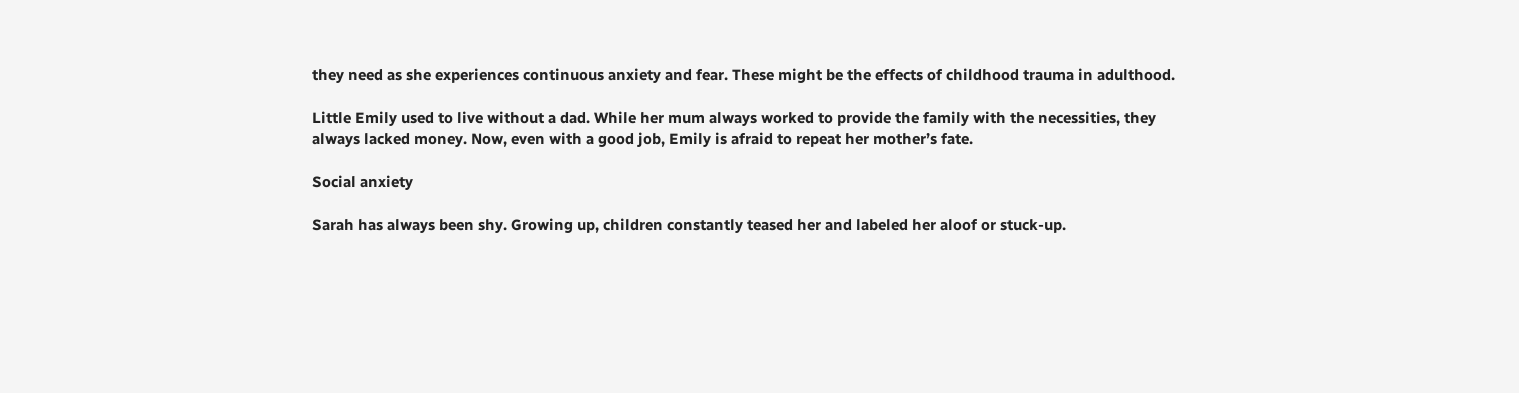they need as she experiences continuous anxiety and fear. These might be the effects of childhood trauma in adulthood.

Little Emily used to live without a dad. While her mum always worked to provide the family with the necessities, they always lacked money. Now, even with a good job, Emily is afraid to repeat her mother’s fate.

Social anxiety

Sarah has always been shy. Growing up, children constantly teased her and labeled her aloof or stuck-up.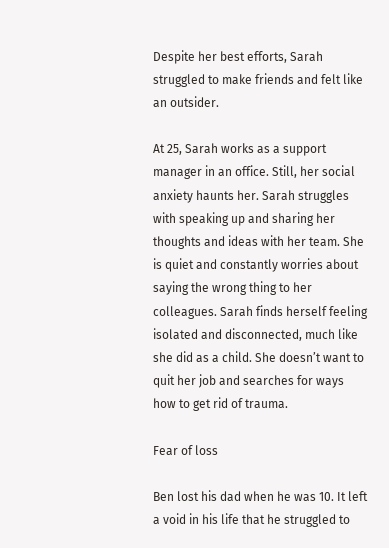Despite her best efforts, Sarah struggled to make friends and felt like an outsider.

At 25, Sarah works as a support manager in an office. Still, her social anxiety haunts her. Sarah struggles with speaking up and sharing her thoughts and ideas with her team. She is quiet and constantly worries about saying the wrong thing to her colleagues. Sarah finds herself feeling isolated and disconnected, much like she did as a child. She doesn’t want to quit her job and searches for ways how to get rid of trauma.

Fear of loss

Ben lost his dad when he was 10. It left a void in his life that he struggled to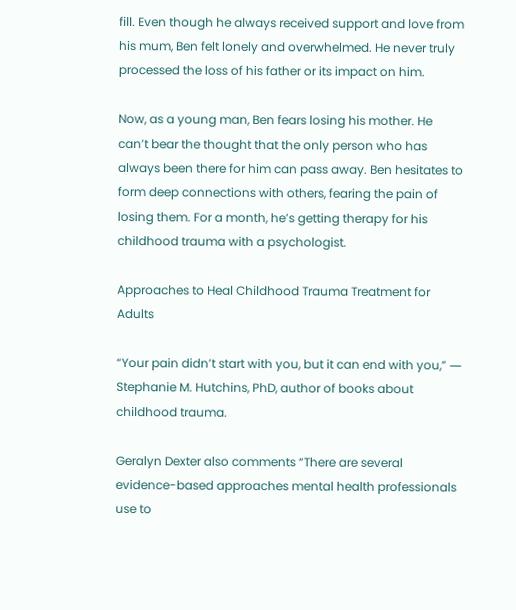fill. Even though he always received support and love from his mum, Ben felt lonely and overwhelmed. He never truly processed the loss of his father or its impact on him.

Now, as a young man, Ben fears losing his mother. He can’t bear the thought that the only person who has always been there for him can pass away. Ben hesitates to form deep connections with others, fearing the pain of losing them. For a month, he’s getting therapy for his childhood trauma with a psychologist.

Approaches to Heal Childhood Trauma Treatment for Adults

“Your pain didn’t start with you, but it can end with you,” ― Stephanie M. Hutchins, PhD, author of books about childhood trauma.

Geralyn Dexter also comments “There are several evidence-based approaches mental health professionals use to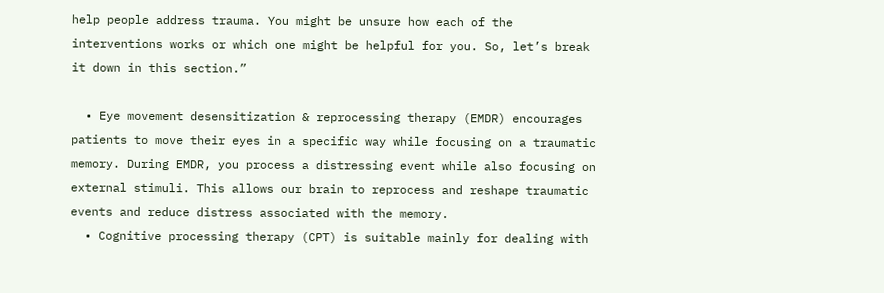help people address trauma. You might be unsure how each of the interventions works or which one might be helpful for you. So, let’s break it down in this section.”

  • Eye movement desensitization & reprocessing therapy (EMDR) encourages patients to move their eyes in a specific way while focusing on a traumatic memory. During EMDR, you process a distressing event while also focusing on external stimuli. This allows our brain to reprocess and reshape traumatic events and reduce distress associated with the memory.
  • Cognitive processing therapy (CPT) is suitable mainly for dealing with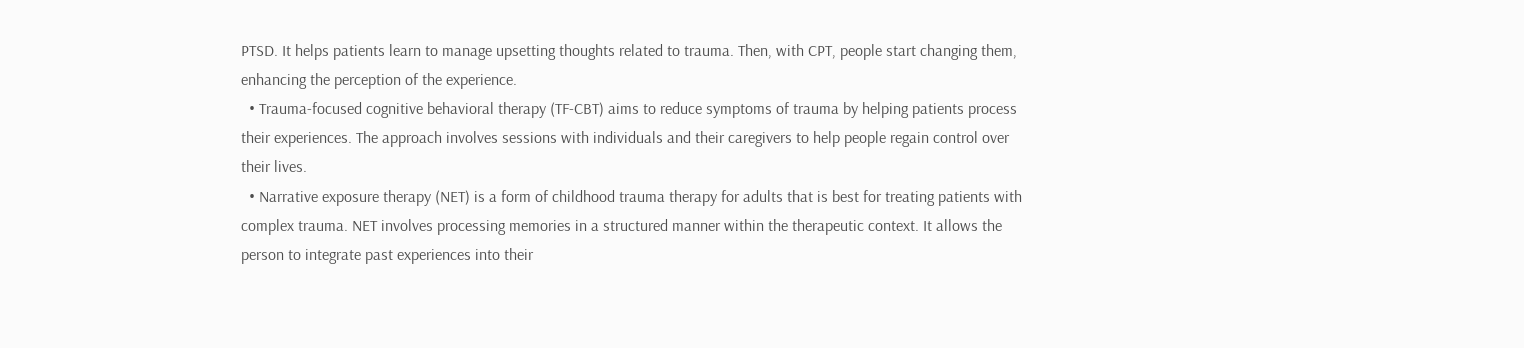PTSD. It helps patients learn to manage upsetting thoughts related to trauma. Then, with CPT, people start changing them, enhancing the perception of the experience.
  • Trauma-focused cognitive behavioral therapy (TF-CBT) aims to reduce symptoms of trauma by helping patients process their experiences. The approach involves sessions with individuals and their caregivers to help people regain control over their lives.
  • Narrative exposure therapy (NET) is a form of childhood trauma therapy for adults that is best for treating patients with complex trauma. NET involves processing memories in a structured manner within the therapeutic context. It allows the person to integrate past experiences into their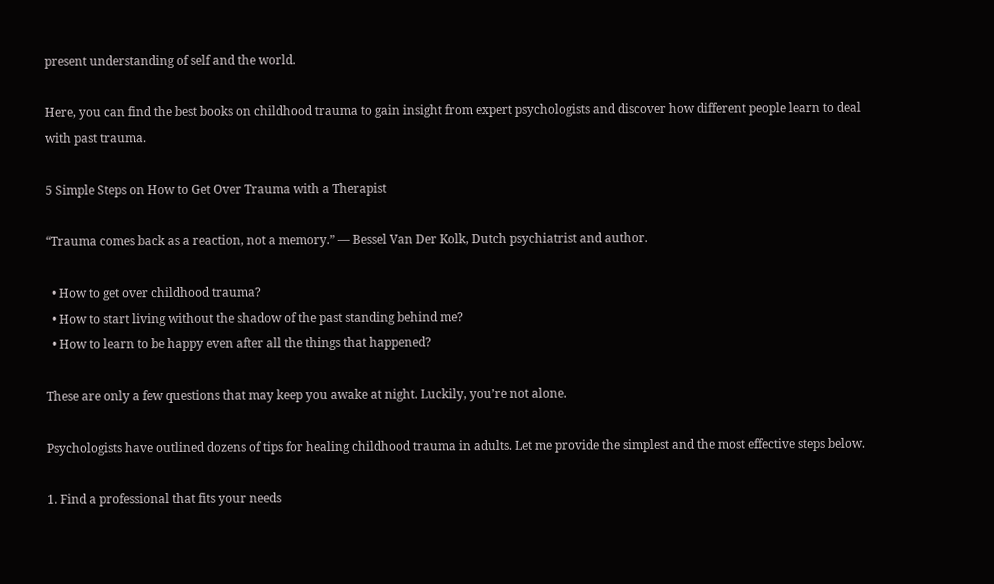present understanding of self and the world.

Here, you can find the best books on childhood trauma to gain insight from expert psychologists and discover how different people learn to deal with past trauma.

5 Simple Steps on How to Get Over Trauma with a Therapist

“Trauma comes back as a reaction, not a memory.” — Bessel Van Der Kolk, Dutch psychiatrist and author.

  • How to get over childhood trauma?
  • How to start living without the shadow of the past standing behind me?
  • How to learn to be happy even after all the things that happened?

These are only a few questions that may keep you awake at night. Luckily, you’re not alone.

Psychologists have outlined dozens of tips for healing childhood trauma in adults. Let me provide the simplest and the most effective steps below.

1. Find a professional that fits your needs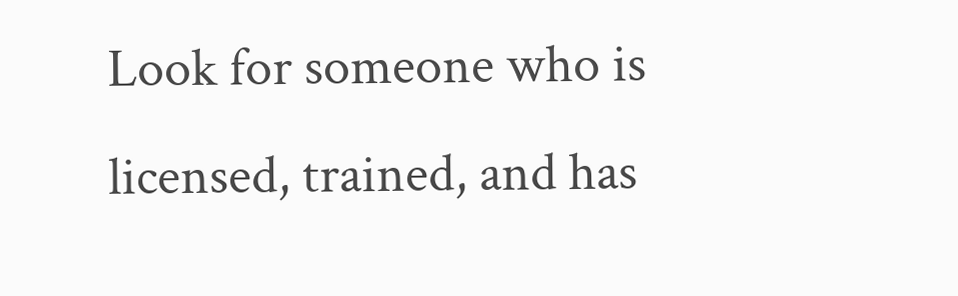Look for someone who is licensed, trained, and has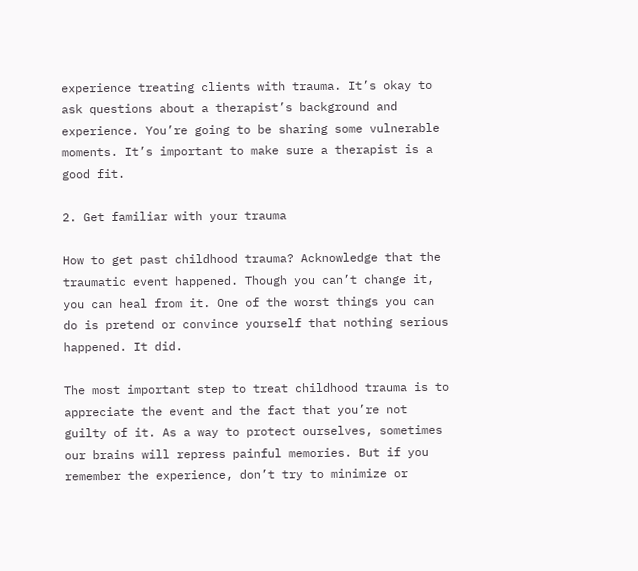experience treating clients with trauma. It’s okay to ask questions about a therapist’s background and experience. You’re going to be sharing some vulnerable moments. It’s important to make sure a therapist is a good fit.

2. Get familiar with your trauma

How to get past childhood trauma? Acknowledge that the traumatic event happened. Though you can’t change it, you can heal from it. One of the worst things you can do is pretend or convince yourself that nothing serious happened. It did.

The most important step to treat childhood trauma is to appreciate the event and the fact that you’re not guilty of it. As a way to protect ourselves, sometimes our brains will repress painful memories. But if you remember the experience, don’t try to minimize or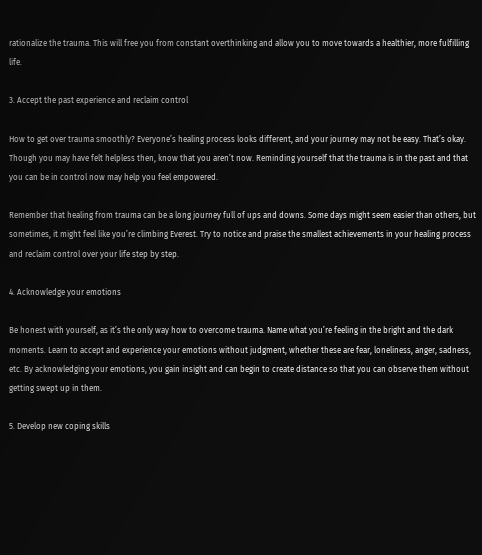rationalize the trauma. This will free you from constant overthinking and allow you to move towards a healthier, more fulfilling life.

3. Accept the past experience and reclaim control

How to get over trauma smoothly? Everyone’s healing process looks different, and your journey may not be easy. That’s okay. Though you may have felt helpless then, know that you aren’t now. Reminding yourself that the trauma is in the past and that you can be in control now may help you feel empowered.

Remember that healing from trauma can be a long journey full of ups and downs. Some days might seem easier than others, but sometimes, it might feel like you’re climbing Everest. Try to notice and praise the smallest achievements in your healing process and reclaim control over your life step by step.

4. Acknowledge your emotions

Be honest with yourself, as it’s the only way how to overcome trauma. Name what you’re feeling in the bright and the dark moments. Learn to accept and experience your emotions without judgment, whether these are fear, loneliness, anger, sadness, etc. By acknowledging your emotions, you gain insight and can begin to create distance so that you can observe them without getting swept up in them.

5. Develop new coping skills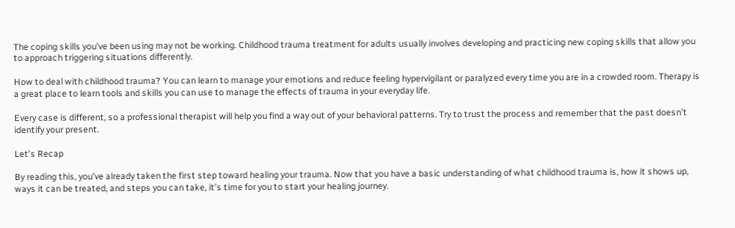The coping skills you’ve been using may not be working. Childhood trauma treatment for adults usually involves developing and practicing new coping skills that allow you to approach triggering situations differently.

How to deal with childhood trauma? You can learn to manage your emotions and reduce feeling hypervigilant or paralyzed every time you are in a crowded room. Therapy is a great place to learn tools and skills you can use to manage the effects of trauma in your everyday life.

Every case is different, so a professional therapist will help you find a way out of your behavioral patterns. Try to trust the process and remember that the past doesn’t identify your present.

Let’s Recap

By reading this, you’ve already taken the first step toward healing your trauma. Now that you have a basic understanding of what childhood trauma is, how it shows up, ways it can be treated, and steps you can take, it’s time for you to start your healing journey.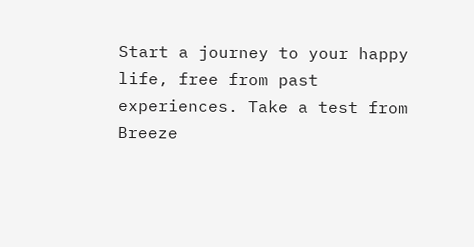Start a journey to your happy life, free from past experiences. Take a test from Breeze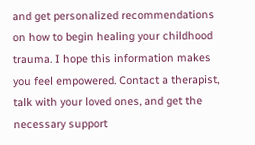and get personalized recommendations on how to begin healing your childhood trauma. I hope this information makes you feel empowered. Contact a therapist, talk with your loved ones, and get the necessary support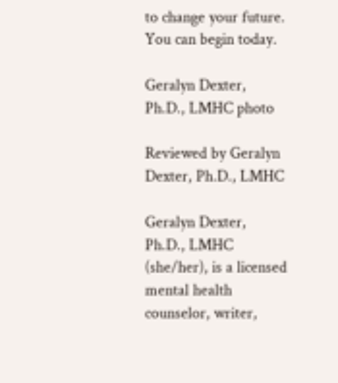to change your future. You can begin today.

Geralyn Dexter, Ph.D., LMHC photo

Reviewed by Geralyn Dexter, Ph.D., LMHC

Geralyn Dexter, Ph.D., LMHC (she/her), is a licensed mental health counselor, writer,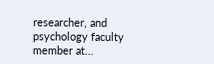researcher, and psychology faculty member at...